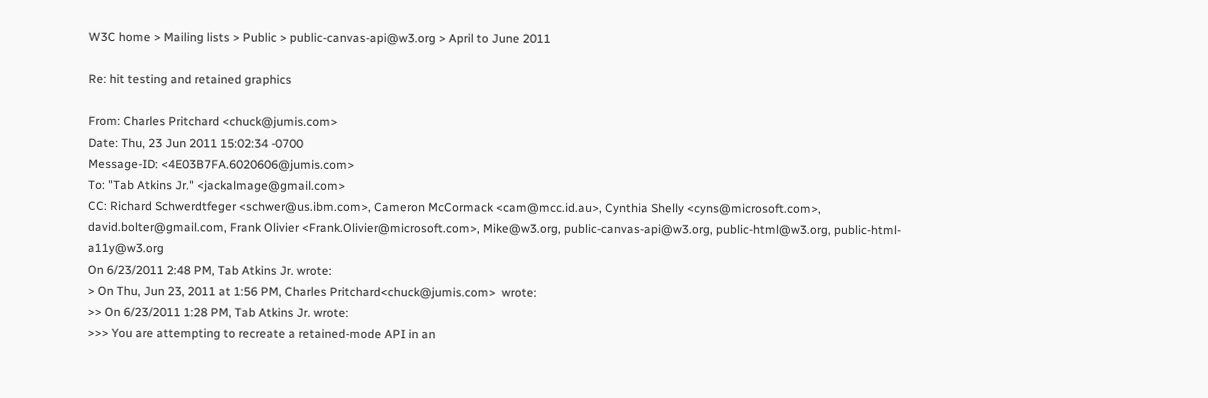W3C home > Mailing lists > Public > public-canvas-api@w3.org > April to June 2011

Re: hit testing and retained graphics

From: Charles Pritchard <chuck@jumis.com>
Date: Thu, 23 Jun 2011 15:02:34 -0700
Message-ID: <4E03B7FA.6020606@jumis.com>
To: "Tab Atkins Jr." <jackalmage@gmail.com>
CC: Richard Schwerdtfeger <schwer@us.ibm.com>, Cameron McCormack <cam@mcc.id.au>, Cynthia Shelly <cyns@microsoft.com>, david.bolter@gmail.com, Frank Olivier <Frank.Olivier@microsoft.com>, Mike@w3.org, public-canvas-api@w3.org, public-html@w3.org, public-html-a11y@w3.org
On 6/23/2011 2:48 PM, Tab Atkins Jr. wrote:
> On Thu, Jun 23, 2011 at 1:56 PM, Charles Pritchard<chuck@jumis.com>  wrote:
>> On 6/23/2011 1:28 PM, Tab Atkins Jr. wrote:
>>> You are attempting to recreate a retained-mode API in an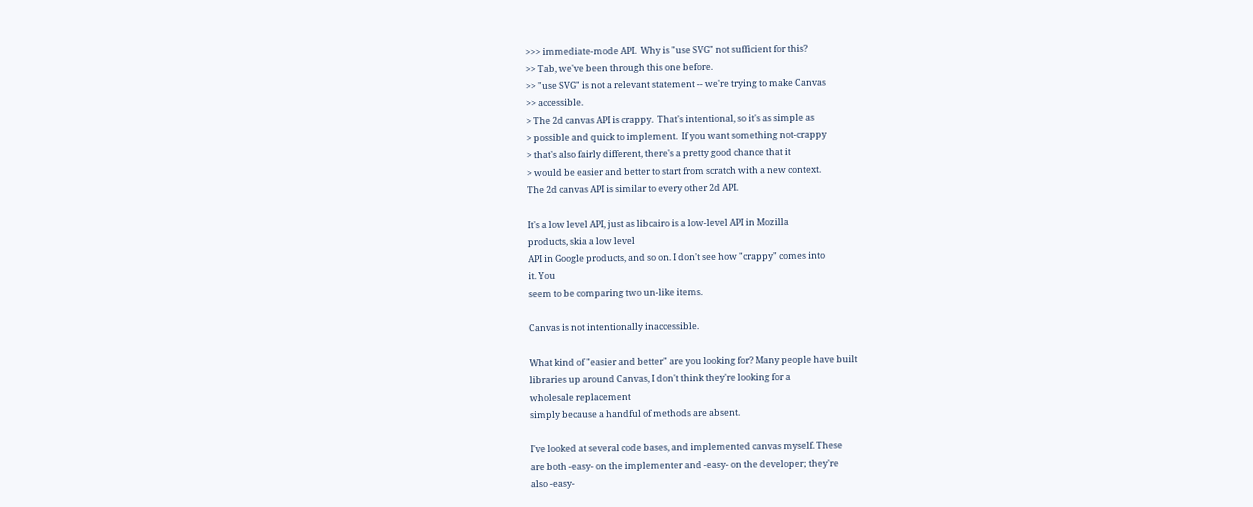>>> immediate-mode API.  Why is "use SVG" not sufficient for this?
>> Tab, we've been through this one before.
>> "use SVG" is not a relevant statement -- we're trying to make Canvas
>> accessible.
> The 2d canvas API is crappy.  That's intentional, so it's as simple as
> possible and quick to implement.  If you want something not-crappy
> that's also fairly different, there's a pretty good chance that it
> would be easier and better to start from scratch with a new context.
The 2d canvas API is similar to every other 2d API.

It's a low level API, just as libcairo is a low-level API in Mozilla
products, skia a low level
API in Google products, and so on. I don't see how "crappy" comes into
it. You
seem to be comparing two un-like items.

Canvas is not intentionally inaccessible.

What kind of "easier and better" are you looking for? Many people have built
libraries up around Canvas, I don't think they're looking for a
wholesale replacement
simply because a handful of methods are absent.

I've looked at several code bases, and implemented canvas myself. These
are both -easy- on the implementer and -easy- on the developer; they're
also -easy-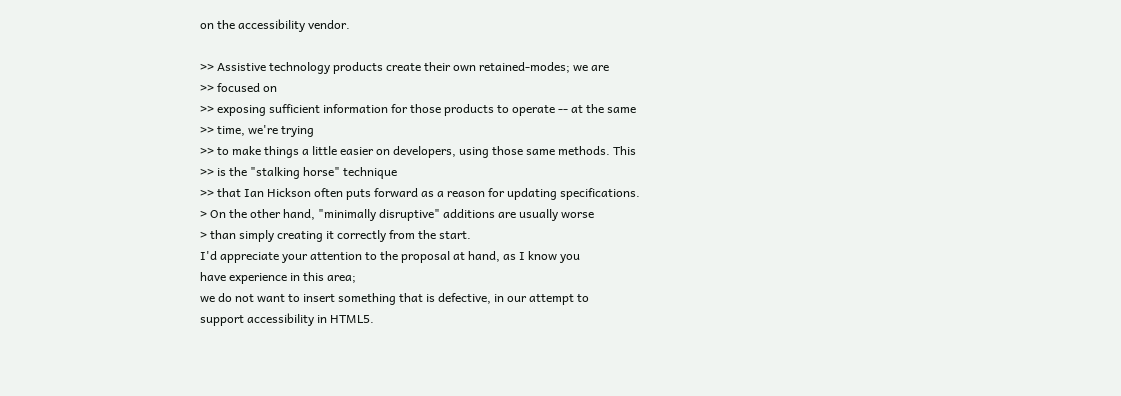on the accessibility vendor.

>> Assistive technology products create their own retained-modes; we are
>> focused on
>> exposing sufficient information for those products to operate -- at the same
>> time, we're trying
>> to make things a little easier on developers, using those same methods. This
>> is the "stalking horse" technique
>> that Ian Hickson often puts forward as a reason for updating specifications.
> On the other hand, "minimally disruptive" additions are usually worse
> than simply creating it correctly from the start.
I'd appreciate your attention to the proposal at hand, as I know you
have experience in this area;
we do not want to insert something that is defective, in our attempt to
support accessibility in HTML5.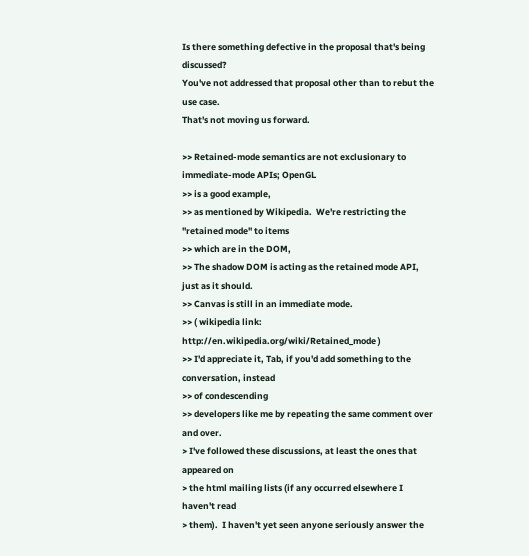Is there something defective in the proposal that's being discussed?
You've not addressed that proposal other than to rebut the use case.
That's not moving us forward.

>> Retained-mode semantics are not exclusionary to immediate-mode APIs; OpenGL
>> is a good example,
>> as mentioned by Wikipedia.  We're restricting the "retained mode" to items
>> which are in the DOM,
>> The shadow DOM is acting as the retained mode API, just as it should.
>> Canvas is still in an immediate mode.
>> ( wikipedia link: http://en.wikipedia.org/wiki/Retained_mode )
>> I'd appreciate it, Tab, if you'd add something to the conversation, instead
>> of condescending
>> developers like me by repeating the same comment over and over.
> I've followed these discussions, at least the ones that appeared on
> the html mailing lists (if any occurred elsewhere I haven't read
> them).  I haven't yet seen anyone seriously answer the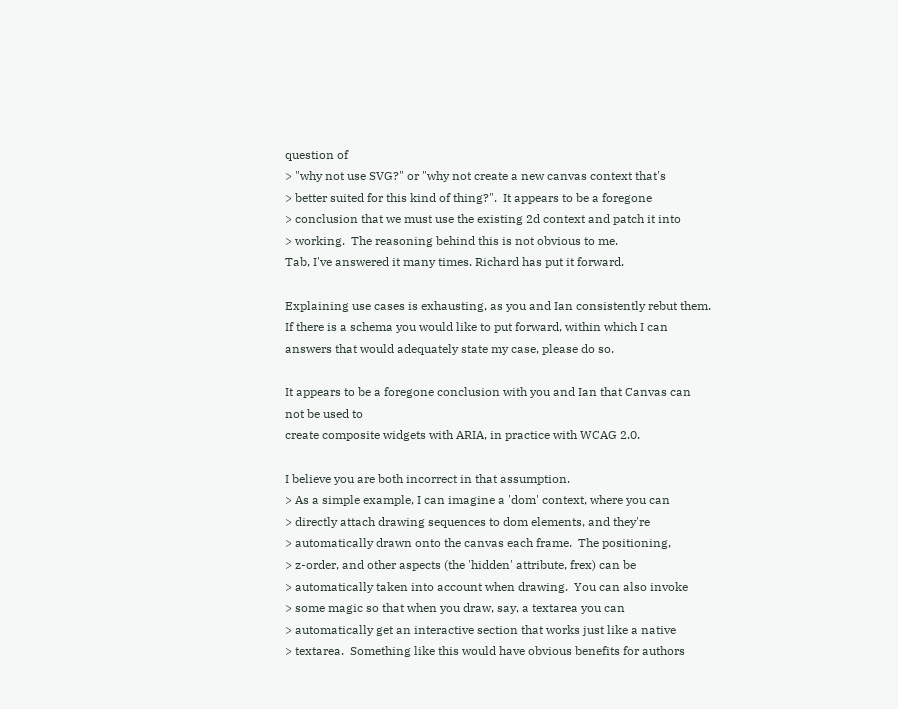question of
> "why not use SVG?" or "why not create a new canvas context that's
> better suited for this kind of thing?".  It appears to be a foregone
> conclusion that we must use the existing 2d context and patch it into
> working.  The reasoning behind this is not obvious to me.
Tab, I've answered it many times. Richard has put it forward.

Explaining use cases is exhausting, as you and Ian consistently rebut them.
If there is a schema you would like to put forward, within which I can
answers that would adequately state my case, please do so.

It appears to be a foregone conclusion with you and Ian that Canvas can
not be used to
create composite widgets with ARIA, in practice with WCAG 2.0.

I believe you are both incorrect in that assumption.
> As a simple example, I can imagine a 'dom' context, where you can
> directly attach drawing sequences to dom elements, and they're
> automatically drawn onto the canvas each frame.  The positioning,
> z-order, and other aspects (the 'hidden' attribute, frex) can be
> automatically taken into account when drawing.  You can also invoke
> some magic so that when you draw, say, a textarea you can
> automatically get an interactive section that works just like a native
> textarea.  Something like this would have obvious benefits for authors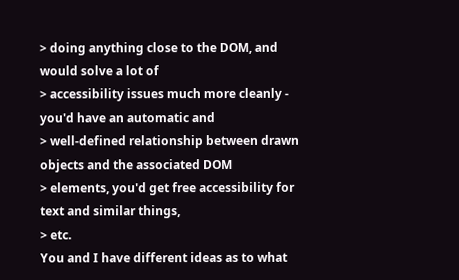> doing anything close to the DOM, and would solve a lot of
> accessibility issues much more cleanly - you'd have an automatic and
> well-defined relationship between drawn objects and the associated DOM
> elements, you'd get free accessibility for text and similar things,
> etc.
You and I have different ideas as to what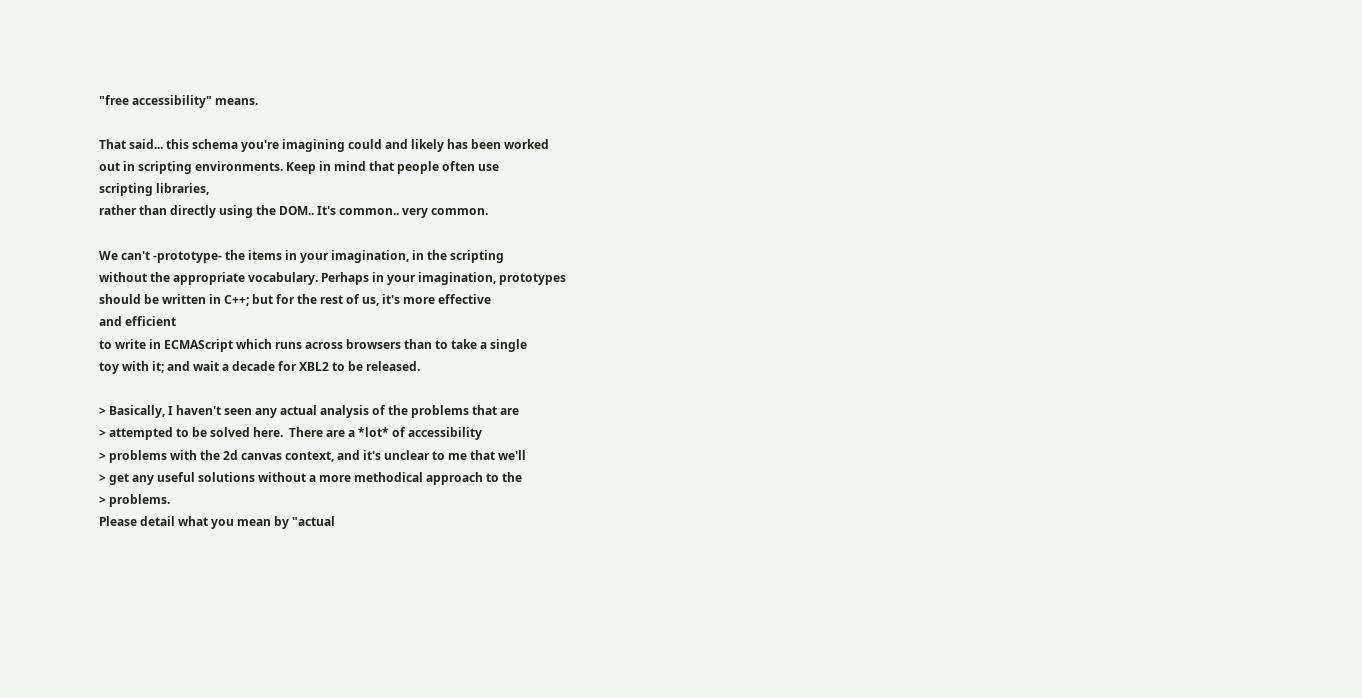"free accessibility" means.

That said... this schema you're imagining could and likely has been worked
out in scripting environments. Keep in mind that people often use
scripting libraries,
rather than directly using the DOM.. It's common.. very common.

We can't -prototype- the items in your imagination, in the scripting
without the appropriate vocabulary. Perhaps in your imagination, prototypes
should be written in C++; but for the rest of us, it's more effective
and efficient
to write in ECMAScript which runs across browsers than to take a single
toy with it; and wait a decade for XBL2 to be released.

> Basically, I haven't seen any actual analysis of the problems that are
> attempted to be solved here.  There are a *lot* of accessibility
> problems with the 2d canvas context, and it's unclear to me that we'll
> get any useful solutions without a more methodical approach to the
> problems.
Please detail what you mean by "actual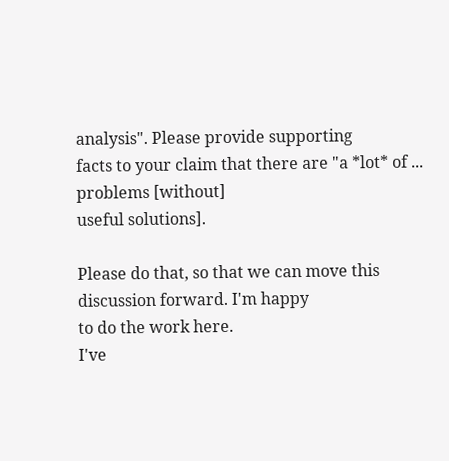analysis". Please provide supporting
facts to your claim that there are "a *lot* of ... problems [without]
useful solutions].

Please do that, so that we can move this discussion forward. I'm happy
to do the work here.
I've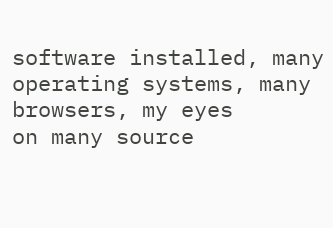software installed, many operating systems, many browsers, my eyes
on many source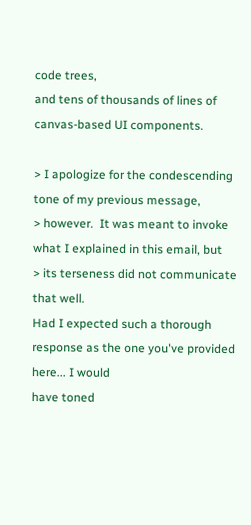code trees,
and tens of thousands of lines of canvas-based UI components.

> I apologize for the condescending tone of my previous message,
> however.  It was meant to invoke what I explained in this email, but
> its terseness did not communicate that well.
Had I expected such a thorough response as the one you've provided
here... I would
have toned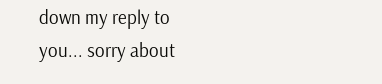down my reply to you... sorry about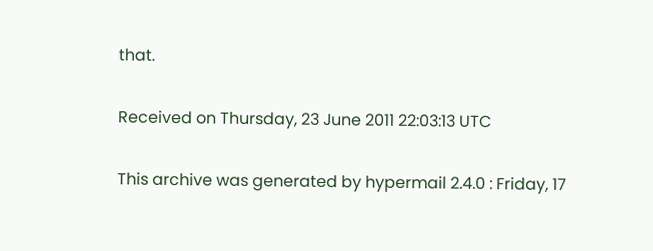that.

Received on Thursday, 23 June 2011 22:03:13 UTC

This archive was generated by hypermail 2.4.0 : Friday, 17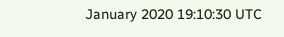January 2020 19:10:30 UTC